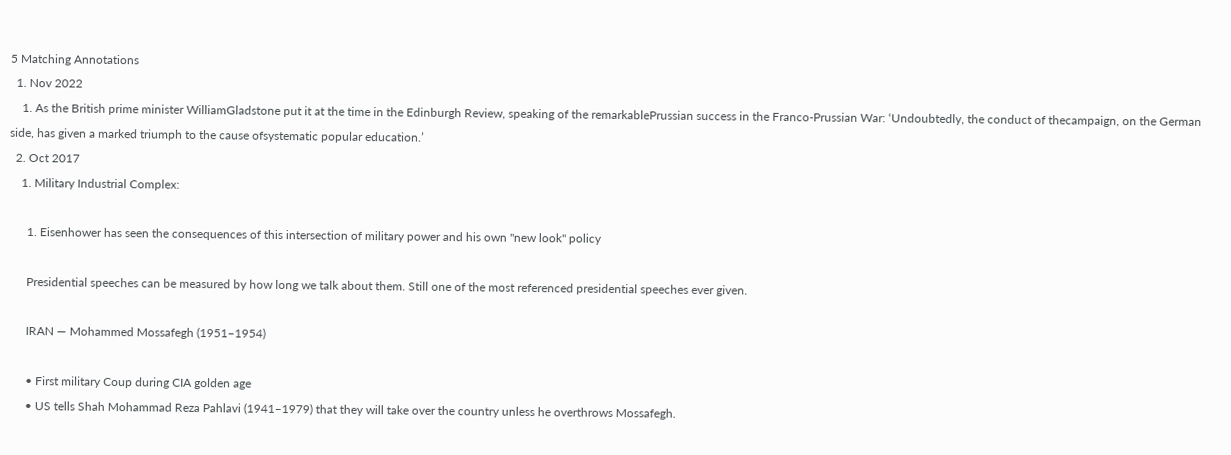5 Matching Annotations
  1. Nov 2022
    1. As the British prime minister WilliamGladstone put it at the time in the Edinburgh Review, speaking of the remarkablePrussian success in the Franco-Prussian War: ‘Undoubtedly, the conduct of thecampaign, on the German side, has given a marked triumph to the cause ofsystematic popular education.’
  2. Oct 2017
    1. Military Industrial Complex:

      1. Eisenhower has seen the consequences of this intersection of military power and his own "new look" policy

      Presidential speeches can be measured by how long we talk about them. Still one of the most referenced presidential speeches ever given.

      IRAN — Mohammed Mossafegh (1951–1954)

      • First military Coup during CIA golden age
      • US tells Shah Mohammad Reza Pahlavi (1941–1979) that they will take over the country unless he overthrows Mossafegh.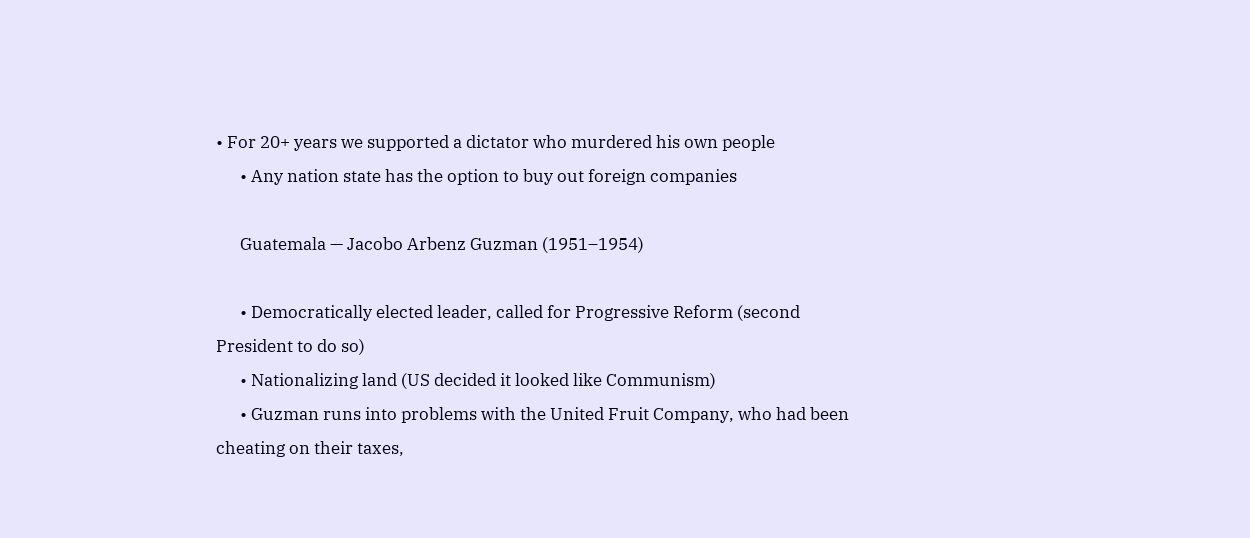• For 20+ years we supported a dictator who murdered his own people
      • Any nation state has the option to buy out foreign companies

      Guatemala — Jacobo Arbenz Guzman (1951–1954)

      • Democratically elected leader, called for Progressive Reform (second President to do so)
      • Nationalizing land (US decided it looked like Communism)
      • Guzman runs into problems with the United Fruit Company, who had been cheating on their taxes,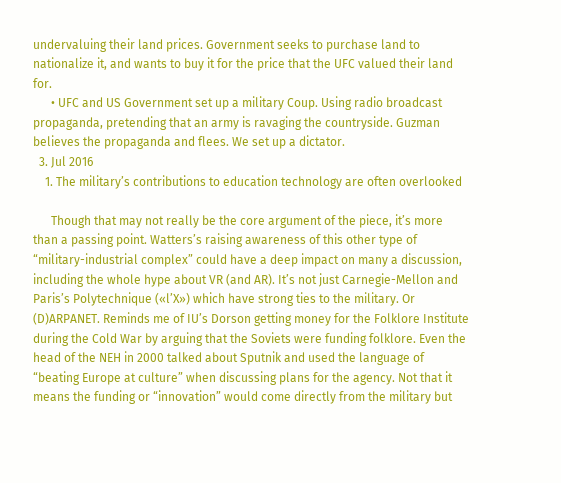undervaluing their land prices. Government seeks to purchase land to nationalize it, and wants to buy it for the price that the UFC valued their land for.
      • UFC and US Government set up a military Coup. Using radio broadcast propaganda, pretending that an army is ravaging the countryside. Guzman believes the propaganda and flees. We set up a dictator.
  3. Jul 2016
    1. The military’s contributions to education technology are often overlooked

      Though that may not really be the core argument of the piece, it’s more than a passing point. Watters’s raising awareness of this other type of “military-industrial complex” could have a deep impact on many a discussion, including the whole hype about VR (and AR). It’s not just Carnegie-Mellon and Paris’s Polytechnique («l’X») which have strong ties to the military. Or (D)ARPANET. Reminds me of IU’s Dorson getting money for the Folklore Institute during the Cold War by arguing that the Soviets were funding folklore. Even the head of the NEH in 2000 talked about Sputnik and used the language of “beating Europe at culture” when discussing plans for the agency. Not that it means the funding or “innovation” would come directly from the military but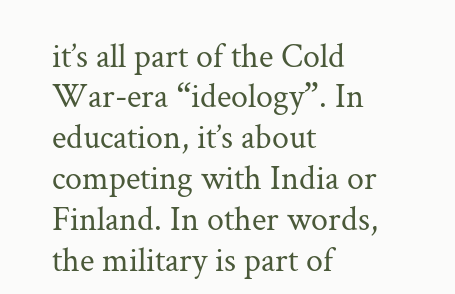it’s all part of the Cold War-era “ideology”. In education, it’s about competing with India or Finland. In other words, the military is part of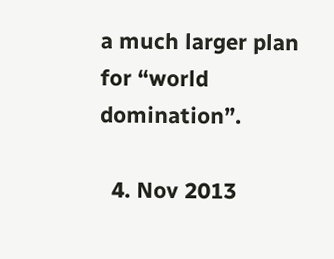a much larger plan for “world domination”.

  4. Nov 2013